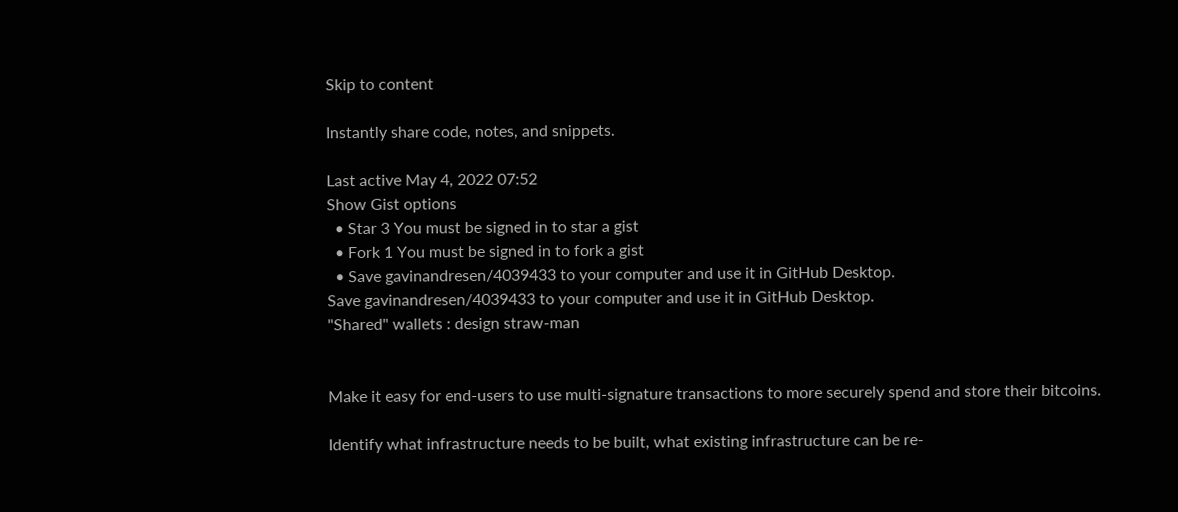Skip to content

Instantly share code, notes, and snippets.

Last active May 4, 2022 07:52
Show Gist options
  • Star 3 You must be signed in to star a gist
  • Fork 1 You must be signed in to fork a gist
  • Save gavinandresen/4039433 to your computer and use it in GitHub Desktop.
Save gavinandresen/4039433 to your computer and use it in GitHub Desktop.
"Shared" wallets : design straw-man


Make it easy for end-users to use multi-signature transactions to more securely spend and store their bitcoins.

Identify what infrastructure needs to be built, what existing infrastructure can be re-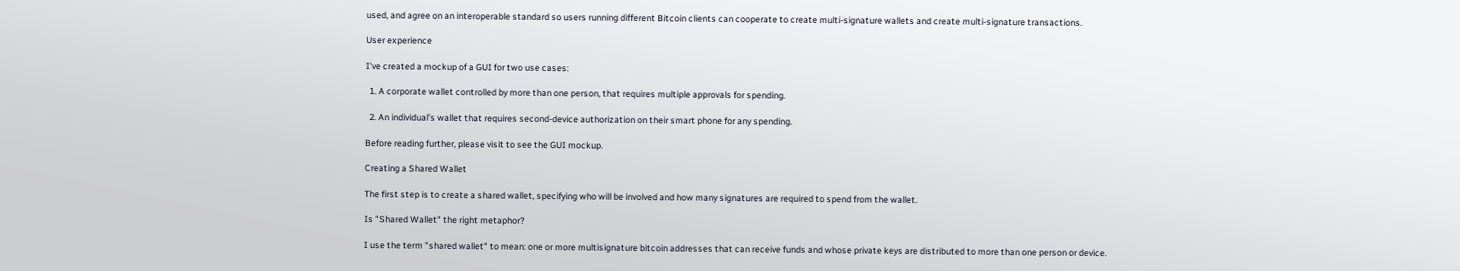used, and agree on an interoperable standard so users running different Bitcoin clients can cooperate to create multi-signature wallets and create multi-signature transactions.

User experience

I've created a mockup of a GUI for two use cases:

  1. A corporate wallet controlled by more than one person, that requires multiple approvals for spending.

  2. An individual's wallet that requires second-device authorization on their smart phone for any spending.

Before reading further, please visit to see the GUI mockup.

Creating a Shared Wallet

The first step is to create a shared wallet, specifying who will be involved and how many signatures are required to spend from the wallet.

Is "Shared Wallet" the right metaphor?

I use the term "shared wallet" to mean: one or more multisignature bitcoin addresses that can receive funds and whose private keys are distributed to more than one person or device.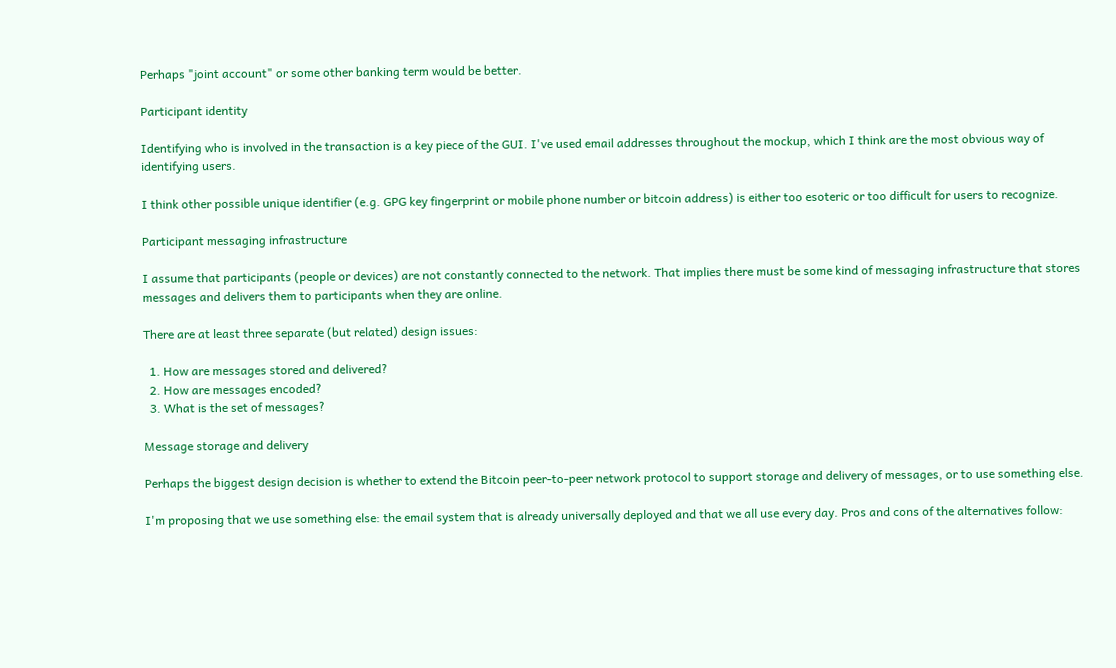Perhaps "joint account" or some other banking term would be better.

Participant identity

Identifying who is involved in the transaction is a key piece of the GUI. I've used email addresses throughout the mockup, which I think are the most obvious way of identifying users.

I think other possible unique identifier (e.g. GPG key fingerprint or mobile phone number or bitcoin address) is either too esoteric or too difficult for users to recognize.

Participant messaging infrastructure

I assume that participants (people or devices) are not constantly connected to the network. That implies there must be some kind of messaging infrastructure that stores messages and delivers them to participants when they are online.

There are at least three separate (but related) design issues:

  1. How are messages stored and delivered?
  2. How are messages encoded?
  3. What is the set of messages?

Message storage and delivery

Perhaps the biggest design decision is whether to extend the Bitcoin peer-to-peer network protocol to support storage and delivery of messages, or to use something else.

I'm proposing that we use something else: the email system that is already universally deployed and that we all use every day. Pros and cons of the alternatives follow: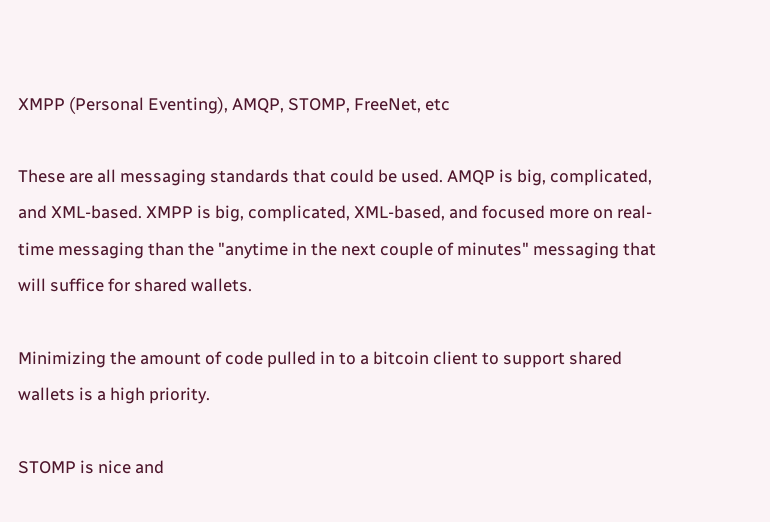XMPP (Personal Eventing), AMQP, STOMP, FreeNet, etc

These are all messaging standards that could be used. AMQP is big, complicated, and XML-based. XMPP is big, complicated, XML-based, and focused more on real-time messaging than the "anytime in the next couple of minutes" messaging that will suffice for shared wallets.

Minimizing the amount of code pulled in to a bitcoin client to support shared wallets is a high priority.

STOMP is nice and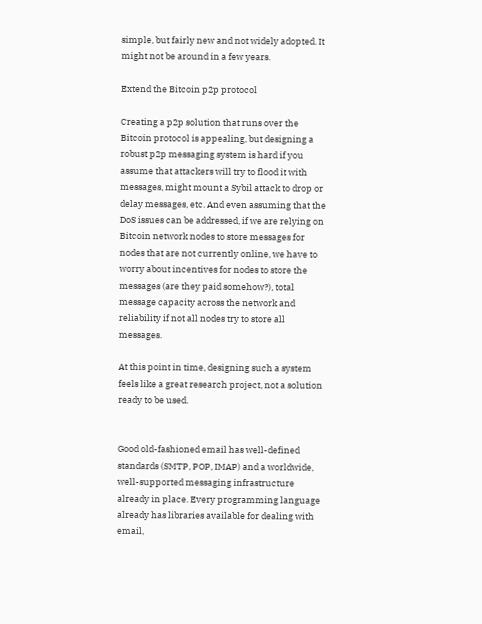simple, but fairly new and not widely adopted. It might not be around in a few years.

Extend the Bitcoin p2p protocol

Creating a p2p solution that runs over the Bitcoin protocol is appealing, but designing a robust p2p messaging system is hard if you assume that attackers will try to flood it with messages, might mount a Sybil attack to drop or delay messages, etc. And even assuming that the DoS issues can be addressed, if we are relying on Bitcoin network nodes to store messages for nodes that are not currently online, we have to worry about incentives for nodes to store the messages (are they paid somehow?), total message capacity across the network and reliability if not all nodes try to store all messages.

At this point in time, designing such a system feels like a great research project, not a solution ready to be used.


Good old-fashioned email has well-defined standards (SMTP, POP, IMAP) and a worldwide, well-supported messaging infrastructure already in place. Every programming language already has libraries available for dealing with email,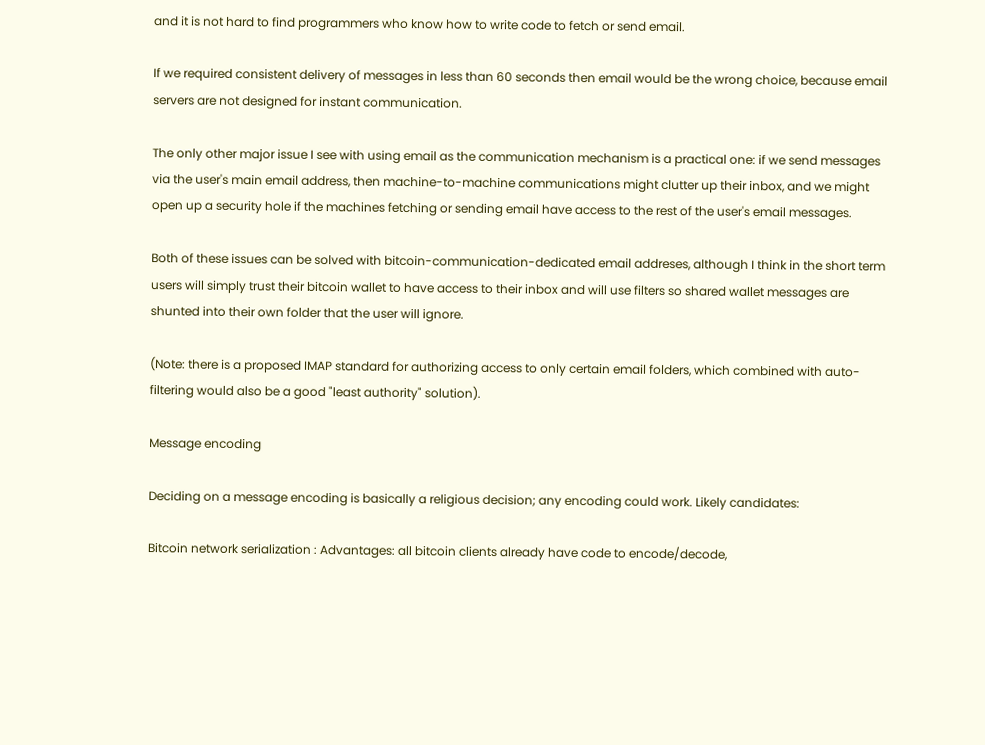and it is not hard to find programmers who know how to write code to fetch or send email.

If we required consistent delivery of messages in less than 60 seconds then email would be the wrong choice, because email servers are not designed for instant communication.

The only other major issue I see with using email as the communication mechanism is a practical one: if we send messages via the user's main email address, then machine-to-machine communications might clutter up their inbox, and we might open up a security hole if the machines fetching or sending email have access to the rest of the user's email messages.

Both of these issues can be solved with bitcoin-communication-dedicated email addreses, although I think in the short term users will simply trust their bitcoin wallet to have access to their inbox and will use filters so shared wallet messages are shunted into their own folder that the user will ignore.

(Note: there is a proposed IMAP standard for authorizing access to only certain email folders, which combined with auto-filtering would also be a good "least authority" solution).

Message encoding

Deciding on a message encoding is basically a religious decision; any encoding could work. Likely candidates:

Bitcoin network serialization : Advantages: all bitcoin clients already have code to encode/decode,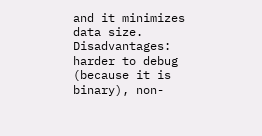and it minimizes data size. Disadvantages: harder to debug (because it is binary), non-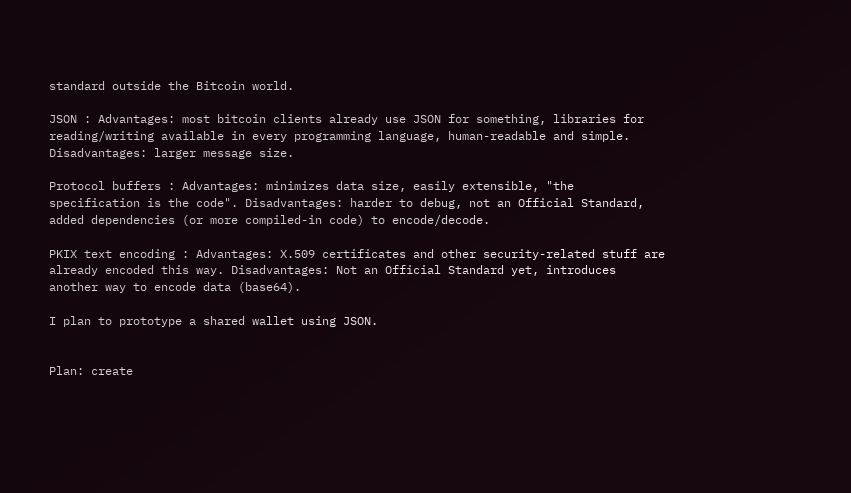standard outside the Bitcoin world.

JSON : Advantages: most bitcoin clients already use JSON for something, libraries for reading/writing available in every programming language, human-readable and simple. Disadvantages: larger message size.

Protocol buffers : Advantages: minimizes data size, easily extensible, "the specification is the code". Disadvantages: harder to debug, not an Official Standard, added dependencies (or more compiled-in code) to encode/decode.

PKIX text encoding : Advantages: X.509 certificates and other security-related stuff are already encoded this way. Disadvantages: Not an Official Standard yet, introduces another way to encode data (base64).

I plan to prototype a shared wallet using JSON.


Plan: create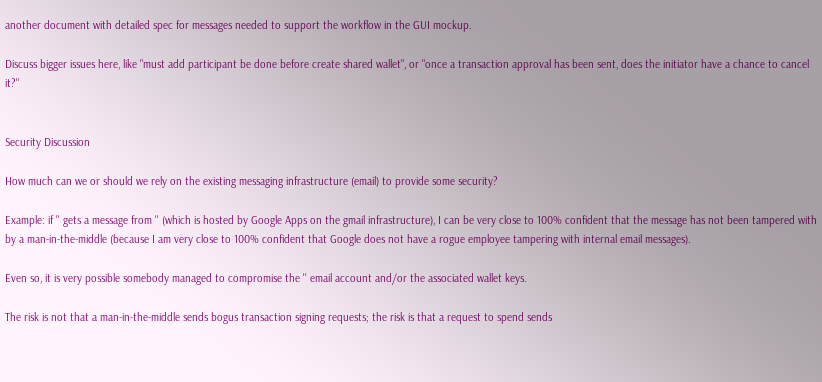another document with detailed spec for messages needed to support the workflow in the GUI mockup.

Discuss bigger issues here, like "must add participant be done before create shared wallet", or "once a transaction approval has been sent, does the initiator have a chance to cancel it?"


Security Discussion

How much can we or should we rely on the existing messaging infrastructure (email) to provide some security?

Example: if '' gets a message from '' (which is hosted by Google Apps on the gmail infrastructure), I can be very close to 100% confident that the message has not been tampered with by a man-in-the-middle (because I am very close to 100% confident that Google does not have a rogue employee tampering with internal email messages).

Even so, it is very possible somebody managed to compromise the '' email account and/or the associated wallet keys.

The risk is not that a man-in-the-middle sends bogus transaction signing requests; the risk is that a request to spend sends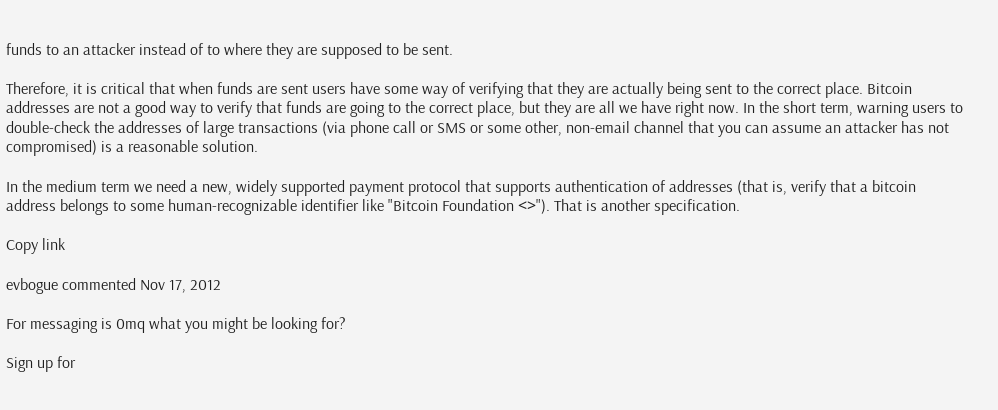funds to an attacker instead of to where they are supposed to be sent.

Therefore, it is critical that when funds are sent users have some way of verifying that they are actually being sent to the correct place. Bitcoin addresses are not a good way to verify that funds are going to the correct place, but they are all we have right now. In the short term, warning users to double-check the addresses of large transactions (via phone call or SMS or some other, non-email channel that you can assume an attacker has not compromised) is a reasonable solution.

In the medium term we need a new, widely supported payment protocol that supports authentication of addresses (that is, verify that a bitcoin address belongs to some human-recognizable identifier like "Bitcoin Foundation <>"). That is another specification.

Copy link

evbogue commented Nov 17, 2012

For messaging is 0mq what you might be looking for?

Sign up for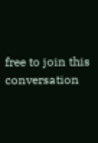free to join this conversation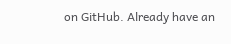on GitHub. Already have an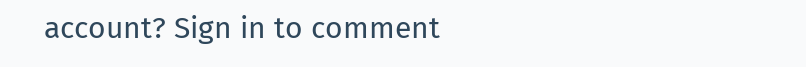account? Sign in to comment